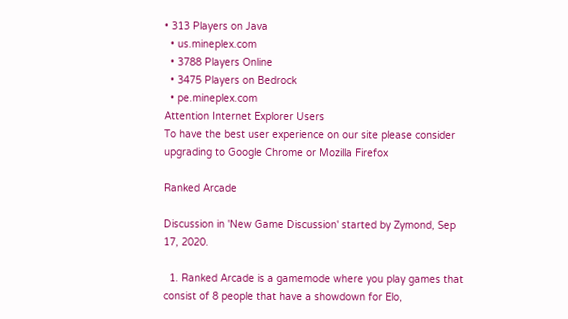• 313 Players on Java
  • us.mineplex.com
  • 3788 Players Online
  • 3475 Players on Bedrock
  • pe.mineplex.com
Attention Internet Explorer Users
To have the best user experience on our site please consider upgrading to Google Chrome or Mozilla Firefox

Ranked Arcade

Discussion in 'New Game Discussion' started by Zymond, Sep 17, 2020.

  1. Ranked Arcade is a gamemode where you play games that consist of 8 people that have a showdown for Elo,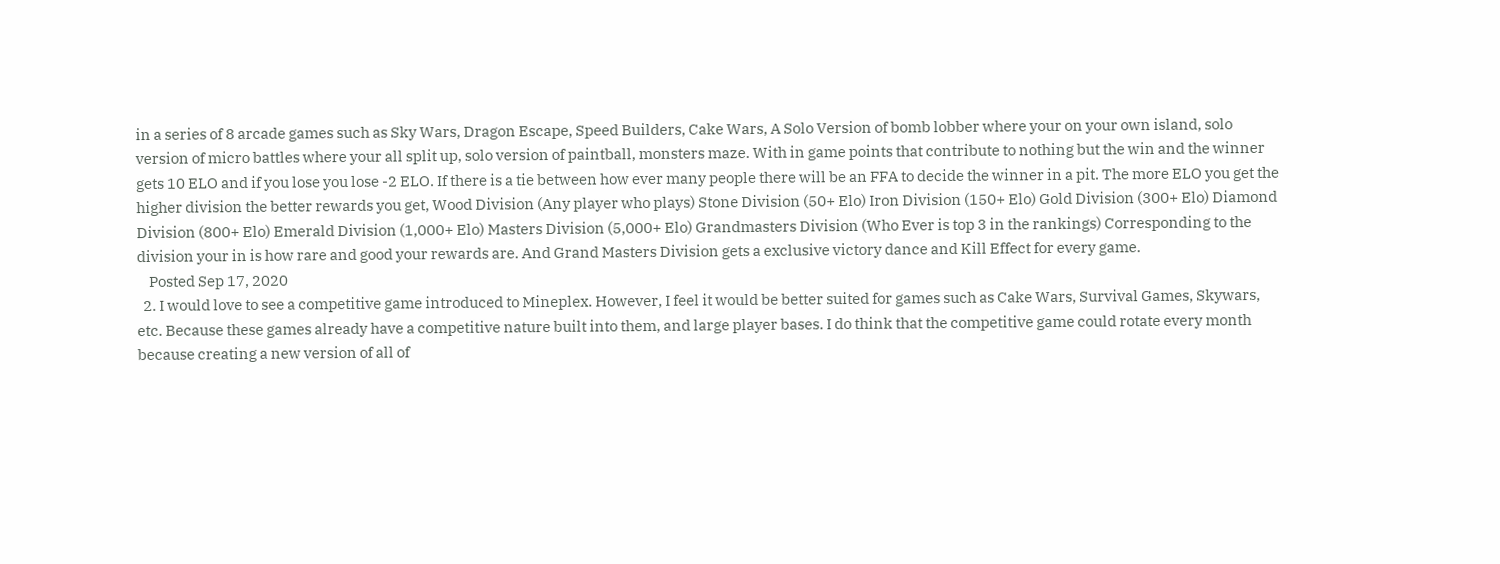in a series of 8 arcade games such as Sky Wars, Dragon Escape, Speed Builders, Cake Wars, A Solo Version of bomb lobber where your on your own island, solo version of micro battles where your all split up, solo version of paintball, monsters maze. With in game points that contribute to nothing but the win and the winner gets 10 ELO and if you lose you lose -2 ELO. If there is a tie between how ever many people there will be an FFA to decide the winner in a pit. The more ELO you get the higher division the better rewards you get, Wood Division (Any player who plays) Stone Division (50+ Elo) Iron Division (150+ Elo) Gold Division (300+ Elo) Diamond Division (800+ Elo) Emerald Division (1,000+ Elo) Masters Division (5,000+ Elo) Grandmasters Division (Who Ever is top 3 in the rankings) Corresponding to the division your in is how rare and good your rewards are. And Grand Masters Division gets a exclusive victory dance and Kill Effect for every game.
    Posted Sep 17, 2020
  2. I would love to see a competitive game introduced to Mineplex. However, I feel it would be better suited for games such as Cake Wars, Survival Games, Skywars, etc. Because these games already have a competitive nature built into them, and large player bases. I do think that the competitive game could rotate every month because creating a new version of all of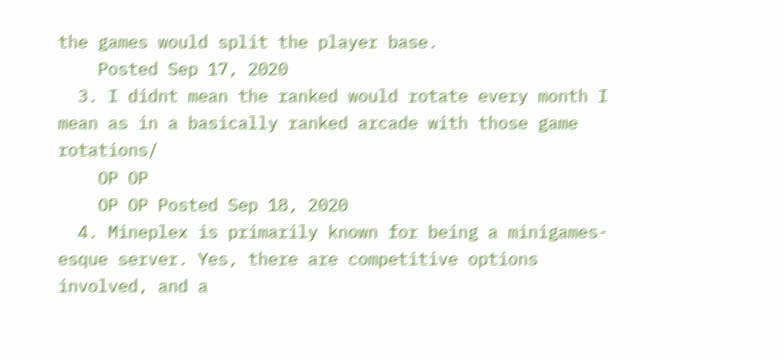the games would split the player base.
    Posted Sep 17, 2020
  3. I didnt mean the ranked would rotate every month I mean as in a basically ranked arcade with those game rotations/
    OP OP
    OP OP Posted Sep 18, 2020
  4. Mineplex is primarily known for being a minigames-esque server. Yes, there are competitive options involved, and a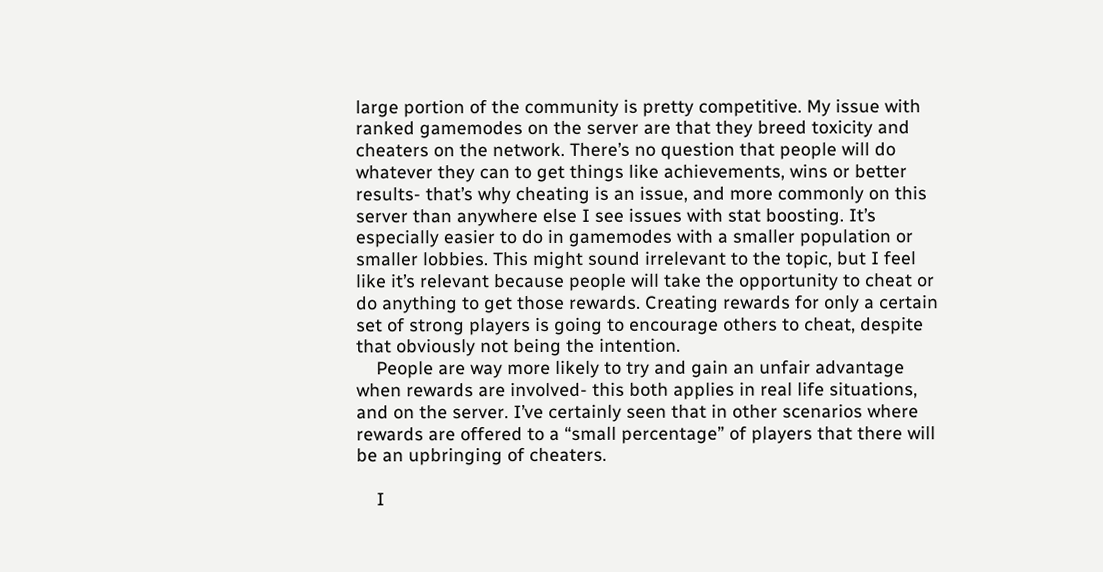large portion of the community is pretty competitive. My issue with ranked gamemodes on the server are that they breed toxicity and cheaters on the network. There’s no question that people will do whatever they can to get things like achievements, wins or better results- that’s why cheating is an issue, and more commonly on this server than anywhere else I see issues with stat boosting. It’s especially easier to do in gamemodes with a smaller population or smaller lobbies. This might sound irrelevant to the topic, but I feel like it’s relevant because people will take the opportunity to cheat or do anything to get those rewards. Creating rewards for only a certain set of strong players is going to encourage others to cheat, despite that obviously not being the intention.
    People are way more likely to try and gain an unfair advantage when rewards are involved- this both applies in real life situations, and on the server. I’ve certainly seen that in other scenarios where rewards are offered to a “small percentage” of players that there will be an upbringing of cheaters.

    I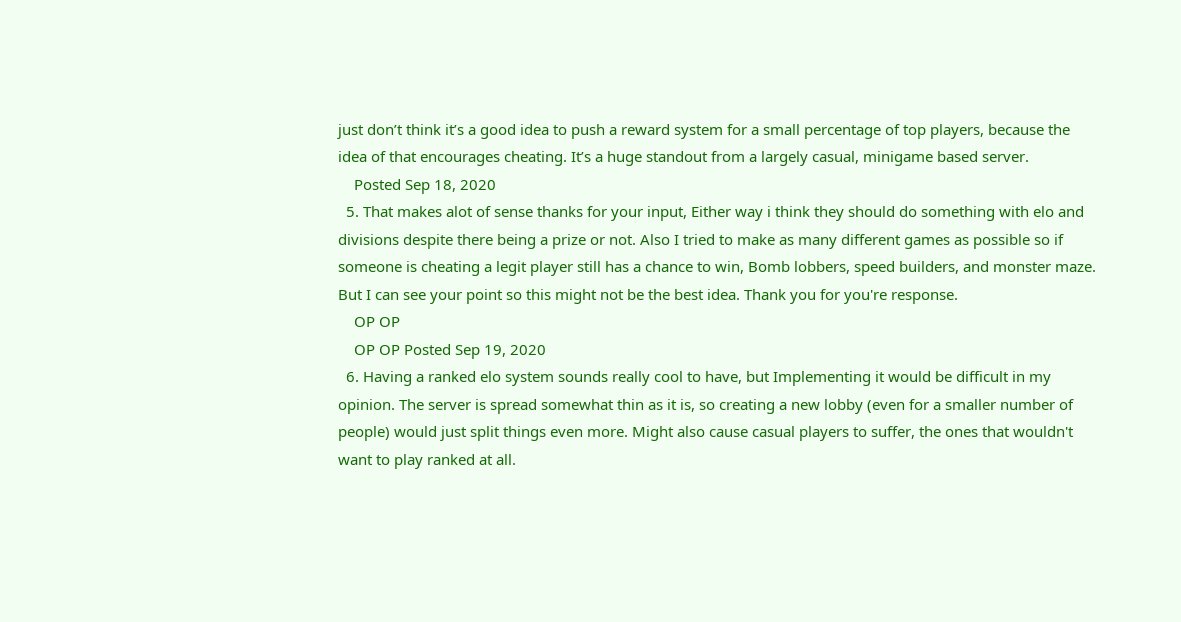just don’t think it’s a good idea to push a reward system for a small percentage of top players, because the idea of that encourages cheating. It’s a huge standout from a largely casual, minigame based server.
    Posted Sep 18, 2020
  5. That makes alot of sense thanks for your input, Either way i think they should do something with elo and divisions despite there being a prize or not. Also I tried to make as many different games as possible so if someone is cheating a legit player still has a chance to win, Bomb lobbers, speed builders, and monster maze. But I can see your point so this might not be the best idea. Thank you for you're response.
    OP OP
    OP OP Posted Sep 19, 2020
  6. Having a ranked elo system sounds really cool to have, but Implementing it would be difficult in my opinion. The server is spread somewhat thin as it is, so creating a new lobby (even for a smaller number of people) would just split things even more. Might also cause casual players to suffer, the ones that wouldn't want to play ranked at all.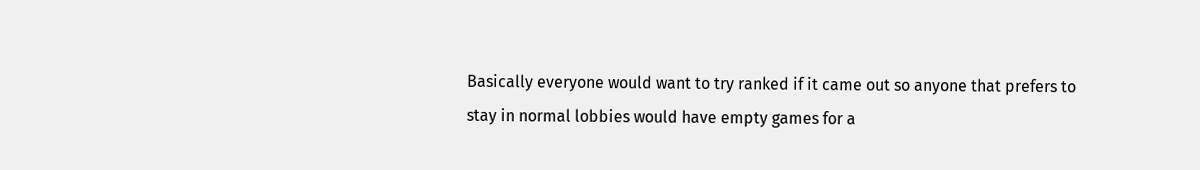Basically everyone would want to try ranked if it came out so anyone that prefers to stay in normal lobbies would have empty games for a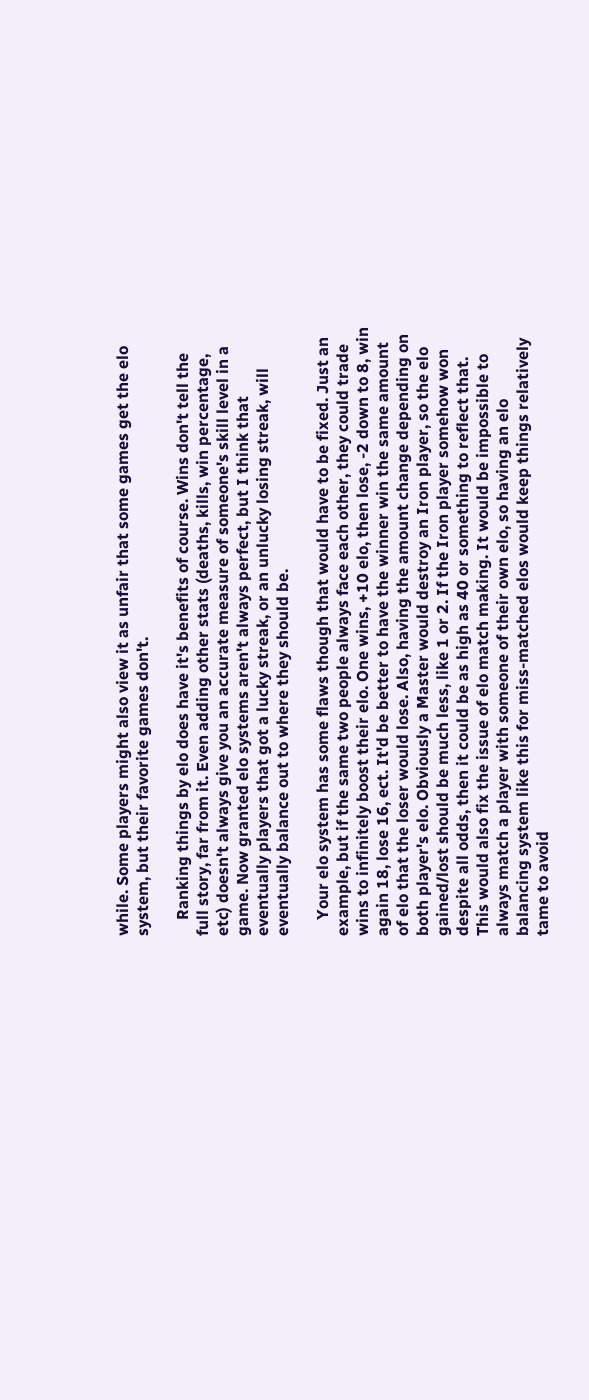while. Some players might also view it as unfair that some games get the elo system, but their favorite games don't.

    Ranking things by elo does have it's benefits of course. Wins don't tell the full story, far from it. Even adding other stats (deaths, kills, win percentage, etc) doesn't always give you an accurate measure of someone's skill level in a game. Now granted elo systems aren't always perfect, but I think that eventually players that got a lucky streak, or an unlucky losing streak, will eventually balance out to where they should be.

    Your elo system has some flaws though that would have to be fixed. Just an example, but if the same two people always face each other, they could trade wins to infinitely boost their elo. One wins, +10 elo, then lose, -2 down to 8, win again 18, lose 16, ect. It'd be better to have the winner win the same amount of elo that the loser would lose. Also, having the amount change depending on both player's elo. Obviously a Master would destroy an Iron player, so the elo gained/lost should be much less, like 1 or 2. If the Iron player somehow won despite all odds, then it could be as high as 40 or something to reflect that. This would also fix the issue of elo match making. It would be impossible to always match a player with someone of their own elo, so having an elo balancing system like this for miss-matched elos would keep things relatively tame to avoid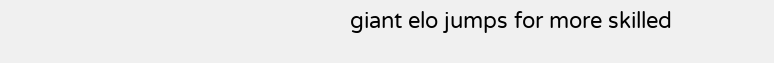giant elo jumps for more skilled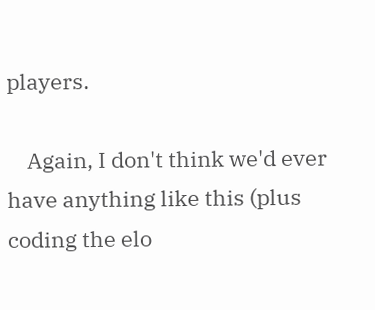players.

    Again, I don't think we'd ever have anything like this (plus coding the elo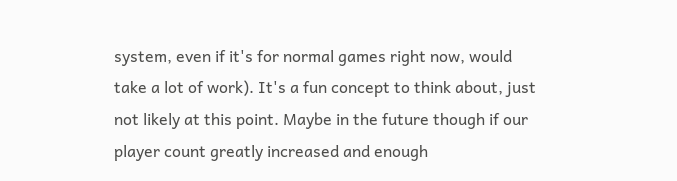system, even if it's for normal games right now, would take a lot of work). It's a fun concept to think about, just not likely at this point. Maybe in the future though if our player count greatly increased and enough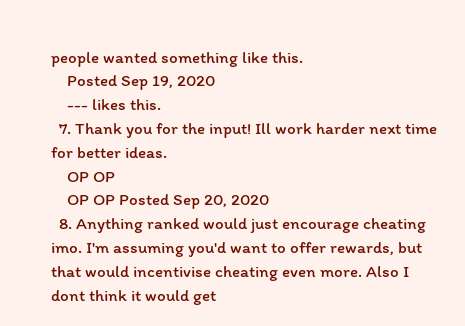people wanted something like this.
    Posted Sep 19, 2020
    --- likes this.
  7. Thank you for the input! Ill work harder next time for better ideas.
    OP OP
    OP OP Posted Sep 20, 2020
  8. Anything ranked would just encourage cheating imo. I'm assuming you'd want to offer rewards, but that would incentivise cheating even more. Also I dont think it would get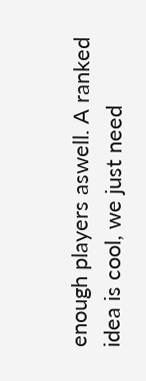enough players aswell. A ranked idea is cool, we just need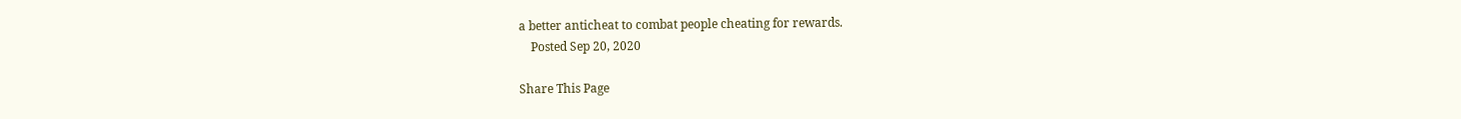a better anticheat to combat people cheating for rewards.
    Posted Sep 20, 2020

Share This Page